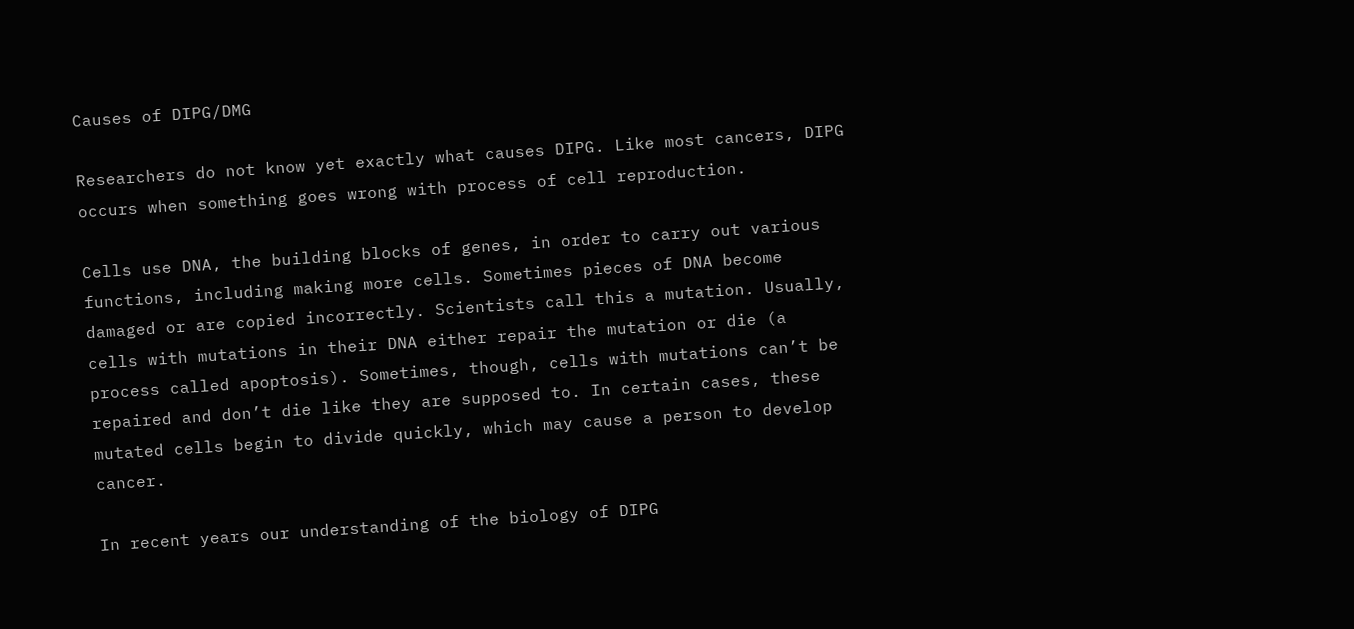Causes of DIPG/DMG

Researchers do not know yet exactly what causes DIPG. Like most cancers, DIPG occurs when something goes wrong with process of cell reproduction.

Cells use DNA, the building blocks of genes, in order to carry out various functions, including making more cells. Sometimes pieces of DNA become damaged or are copied incorrectly. Scientists call this a mutation. Usually, cells with mutations in their DNA either repair the mutation or die (a process called apoptosis). Sometimes, though, cells with mutations can’t be repaired and don’t die like they are supposed to. In certain cases, these mutated cells begin to divide quickly, which may cause a person to develop cancer.

In recent years our understanding of the biology of DIPG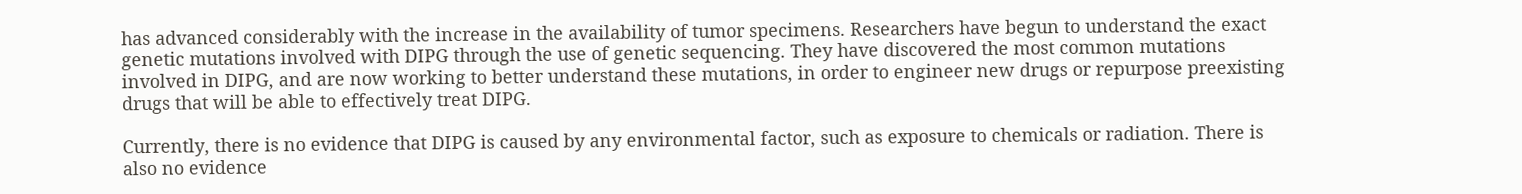has advanced considerably with the increase in the availability of tumor specimens. Researchers have begun to understand the exact genetic mutations involved with DIPG through the use of genetic sequencing. They have discovered the most common mutations involved in DIPG, and are now working to better understand these mutations, in order to engineer new drugs or repurpose preexisting drugs that will be able to effectively treat DIPG.

Currently, there is no evidence that DIPG is caused by any environmental factor, such as exposure to chemicals or radiation. There is also no evidence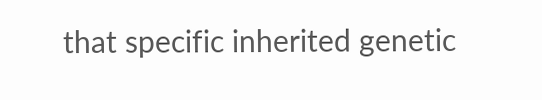that specific inherited genetic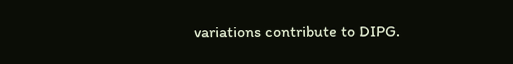variations contribute to DIPG.